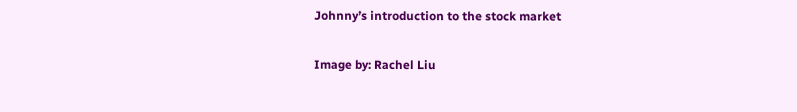Johnny’s introduction to the stock market

Image by: Rachel Liu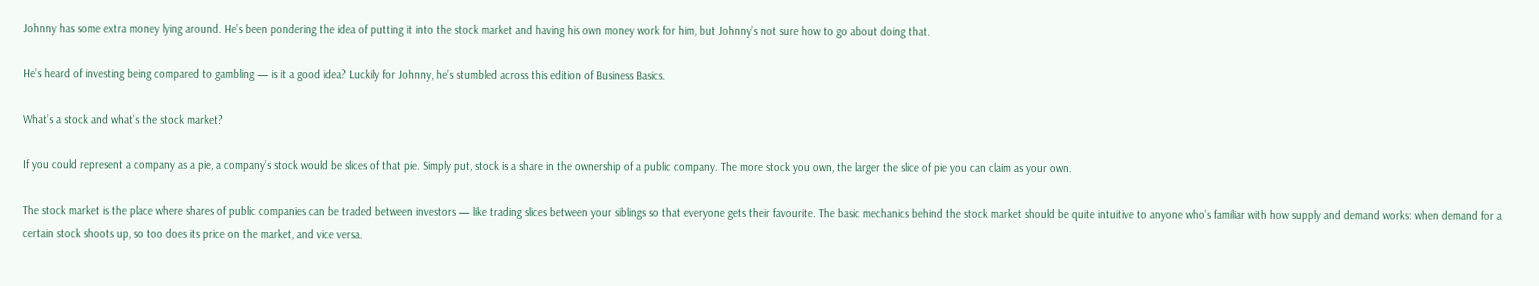Johnny has some extra money lying around. He’s been pondering the idea of putting it into the stock market and having his own money work for him, but Johnny’s not sure how to go about doing that.

He’s heard of investing being compared to gambling — is it a good idea? Luckily for Johnny, he’s stumbled across this edition of Business Basics.

What’s a stock and what’s the stock market?

If you could represent a company as a pie, a company’s stock would be slices of that pie. Simply put, stock is a share in the ownership of a public company. The more stock you own, the larger the slice of pie you can claim as your own.

The stock market is the place where shares of public companies can be traded between investors — like trading slices between your siblings so that everyone gets their favourite. The basic mechanics behind the stock market should be quite intuitive to anyone who’s familiar with how supply and demand works: when demand for a certain stock shoots up, so too does its price on the market, and vice versa.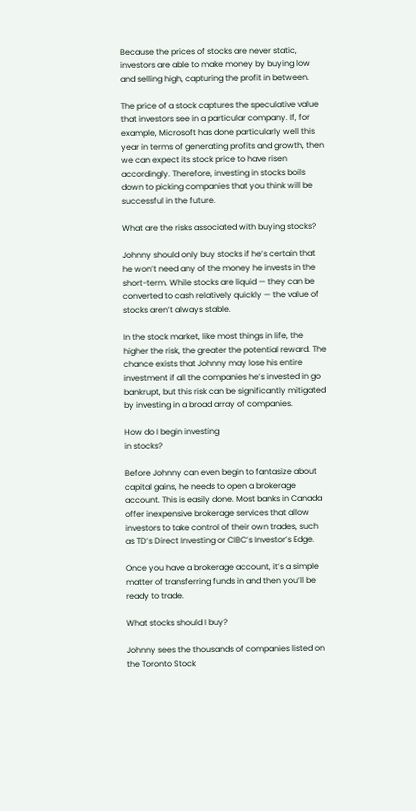Because the prices of stocks are never static, investors are able to make money by buying low and selling high, capturing the profit in between.

The price of a stock captures the speculative value that investors see in a particular company. If, for example, Microsoft has done particularly well this year in terms of generating profits and growth, then we can expect its stock price to have risen accordingly. Therefore, investing in stocks boils down to picking companies that you think will be successful in the future.

What are the risks associated with buying stocks?

Johnny should only buy stocks if he’s certain that he won’t need any of the money he invests in the short-term. While stocks are liquid — they can be converted to cash relatively quickly — the value of stocks aren’t always stable.

In the stock market, like most things in life, the higher the risk, the greater the potential reward. The chance exists that Johnny may lose his entire investment if all the companies he’s invested in go bankrupt, but this risk can be significantly mitigated by investing in a broad array of companies.

How do I begin investing
in stocks?

Before Johnny can even begin to fantasize about capital gains, he needs to open a brokerage account. This is easily done. Most banks in Canada offer inexpensive brokerage services that allow investors to take control of their own trades, such as TD’s Direct Investing or CIBC’s Investor’s Edge.

Once you have a brokerage account, it’s a simple matter of transferring funds in and then you’ll be ready to trade.

What stocks should I buy?

Johnny sees the thousands of companies listed on the Toronto Stock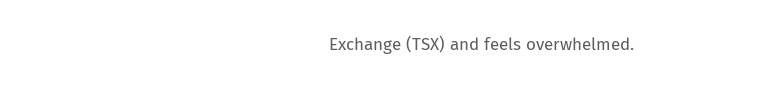Exchange (TSX) and feels overwhelmed.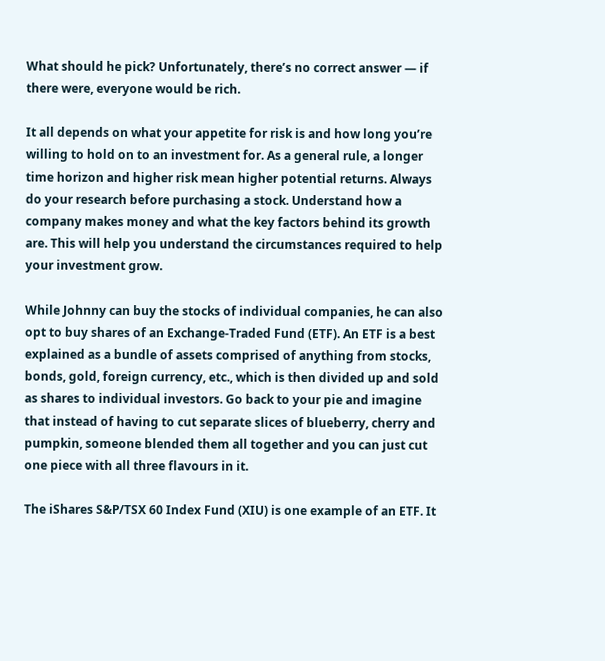What should he pick? Unfortunately, there’s no correct answer — if there were, everyone would be rich.

It all depends on what your appetite for risk is and how long you’re willing to hold on to an investment for. As a general rule, a longer time horizon and higher risk mean higher potential returns. Always do your research before purchasing a stock. Understand how a company makes money and what the key factors behind its growth are. This will help you understand the circumstances required to help your investment grow.

While Johnny can buy the stocks of individual companies, he can also opt to buy shares of an Exchange-Traded Fund (ETF). An ETF is a best explained as a bundle of assets comprised of anything from stocks, bonds, gold, foreign currency, etc., which is then divided up and sold as shares to individual investors. Go back to your pie and imagine that instead of having to cut separate slices of blueberry, cherry and pumpkin, someone blended them all together and you can just cut one piece with all three flavours in it.

The iShares S&P/TSX 60 Index Fund (XIU) is one example of an ETF. It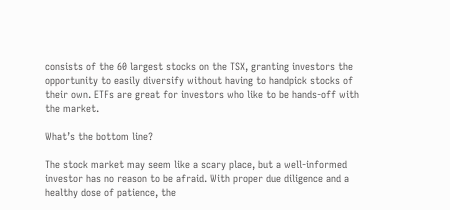consists of the 60 largest stocks on the TSX, granting investors the opportunity to easily diversify without having to handpick stocks of their own. ETFs are great for investors who like to be hands-off with the market.

What’s the bottom line?

The stock market may seem like a scary place, but a well-informed investor has no reason to be afraid. With proper due diligence and a healthy dose of patience, the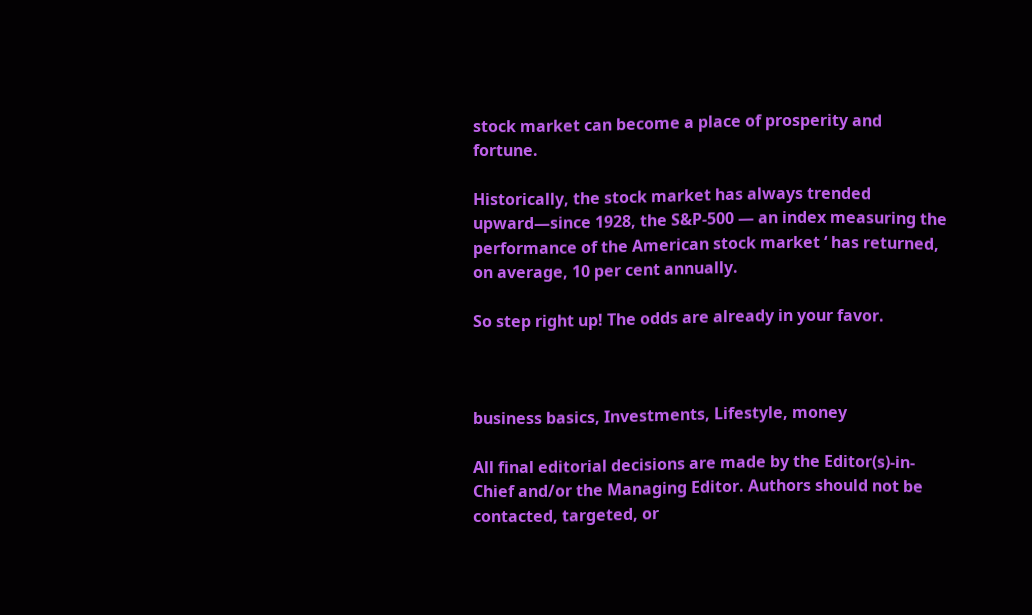stock market can become a place of prosperity and fortune.

Historically, the stock market has always trended upward—since 1928, the S&P-500 — an index measuring the performance of the American stock market ‘ has returned, on average, 10 per cent annually.

So step right up! The odds are already in your favor.



business basics, Investments, Lifestyle, money

All final editorial decisions are made by the Editor(s)-in-Chief and/or the Managing Editor. Authors should not be contacted, targeted, or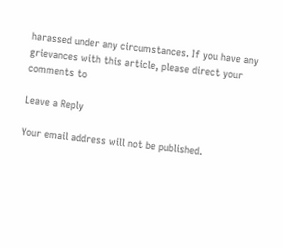harassed under any circumstances. If you have any grievances with this article, please direct your comments to

Leave a Reply

Your email address will not be published.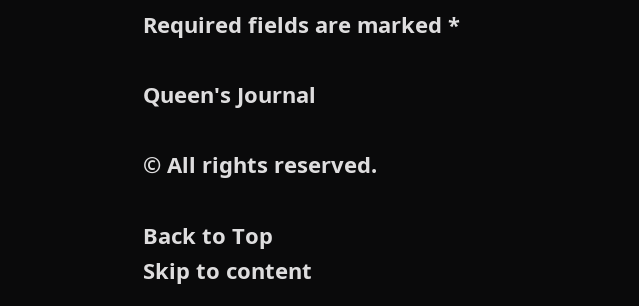Required fields are marked *

Queen's Journal

© All rights reserved.

Back to Top
Skip to content